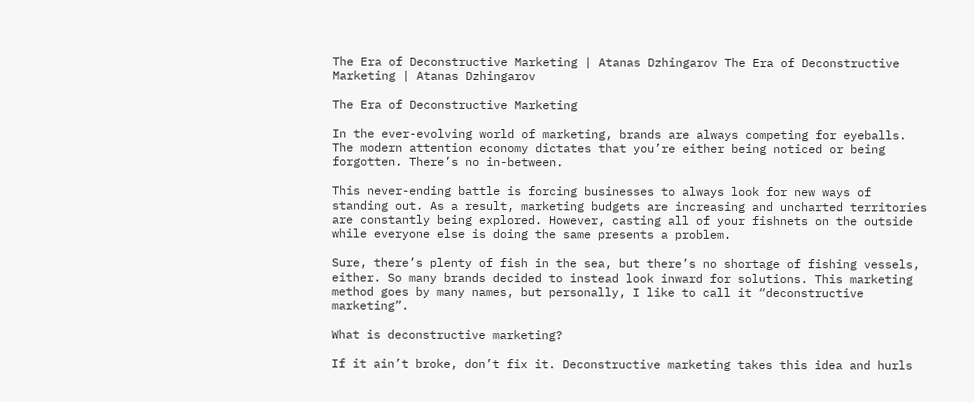The Era of Deconstructive Marketing | Atanas Dzhingarov The Era of Deconstructive Marketing | Atanas Dzhingarov

The Era of Deconstructive Marketing

In the ever-evolving world of marketing, brands are always competing for eyeballs. The modern attention economy dictates that you’re either being noticed or being forgotten. There’s no in-between.

This never-ending battle is forcing businesses to always look for new ways of standing out. As a result, marketing budgets are increasing and uncharted territories are constantly being explored. However, casting all of your fishnets on the outside while everyone else is doing the same presents a problem.

Sure, there’s plenty of fish in the sea, but there’s no shortage of fishing vessels, either. So many brands decided to instead look inward for solutions. This marketing method goes by many names, but personally, I like to call it “deconstructive marketing”.

What is deconstructive marketing?

If it ain’t broke, don’t fix it. Deconstructive marketing takes this idea and hurls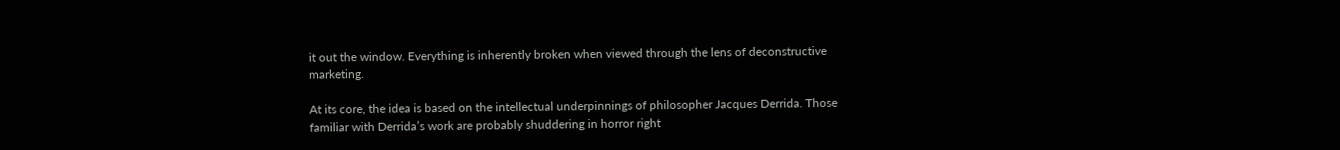it out the window. Everything is inherently broken when viewed through the lens of deconstructive marketing.

At its core, the idea is based on the intellectual underpinnings of philosopher Jacques Derrida. Those familiar with Derrida’s work are probably shuddering in horror right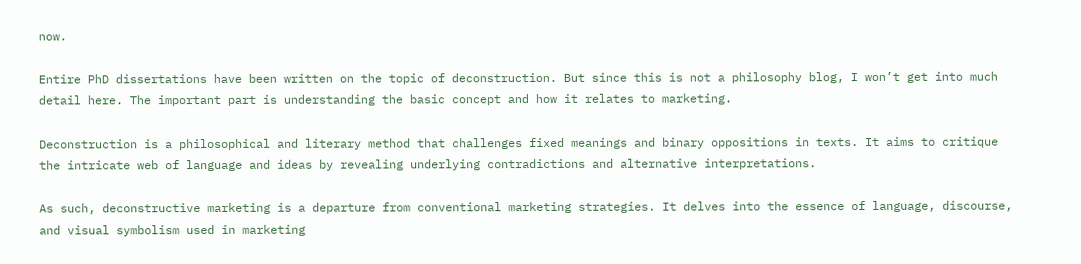now.

Entire PhD dissertations have been written on the topic of deconstruction. But since this is not a philosophy blog, I won’t get into much detail here. The important part is understanding the basic concept and how it relates to marketing.

Deconstruction is a philosophical and literary method that challenges fixed meanings and binary oppositions in texts. It aims to critique the intricate web of language and ideas by revealing underlying contradictions and alternative interpretations.

As such, deconstructive marketing is a departure from conventional marketing strategies. It delves into the essence of language, discourse, and visual symbolism used in marketing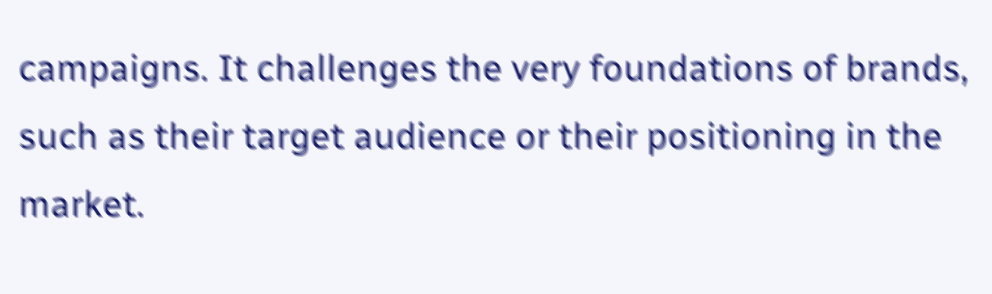campaigns. It challenges the very foundations of brands, such as their target audience or their positioning in the market.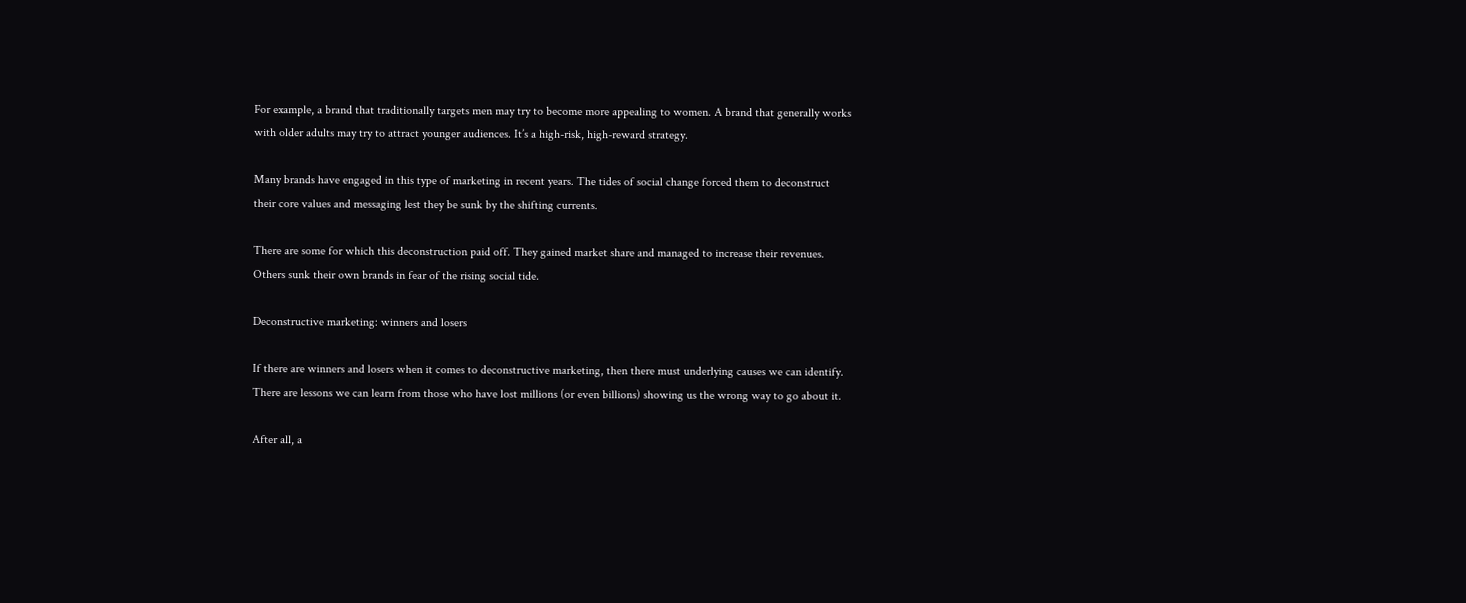For example, a brand that traditionally targets men may try to become more appealing to women. A brand that generally works with older adults may try to attract younger audiences. It’s a high-risk, high-reward strategy.

Many brands have engaged in this type of marketing in recent years. The tides of social change forced them to deconstruct their core values and messaging lest they be sunk by the shifting currents.

There are some for which this deconstruction paid off. They gained market share and managed to increase their revenues. Others sunk their own brands in fear of the rising social tide.

Deconstructive marketing: winners and losers

If there are winners and losers when it comes to deconstructive marketing, then there must underlying causes we can identify. There are lessons we can learn from those who have lost millions (or even billions) showing us the wrong way to go about it.

After all, a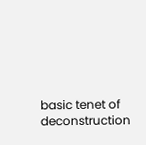basic tenet of deconstruction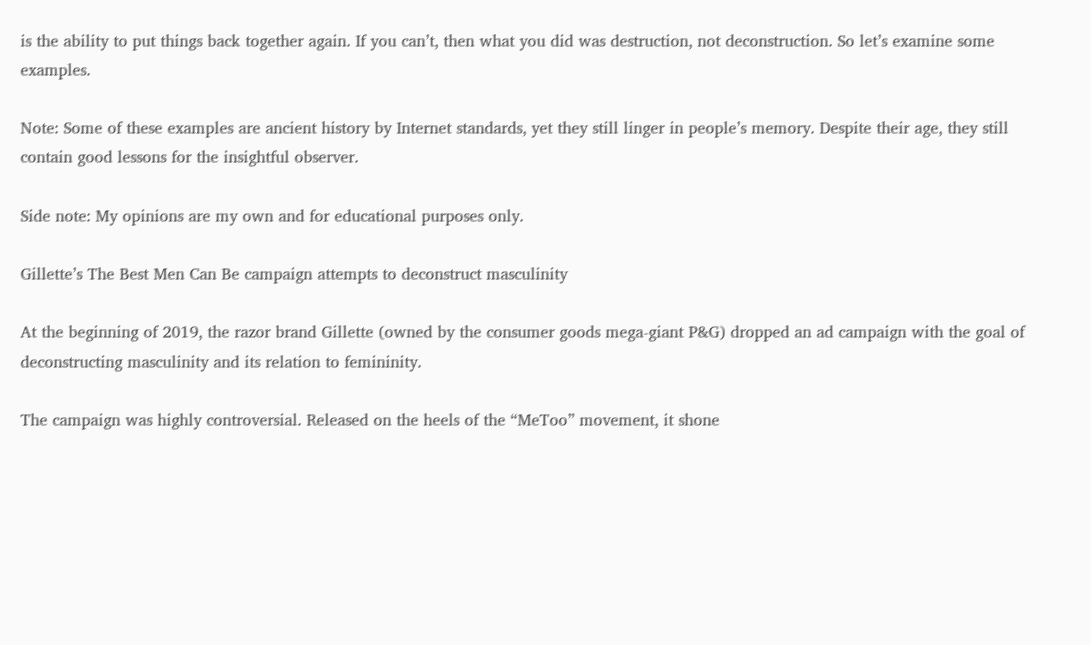is the ability to put things back together again. If you can’t, then what you did was destruction, not deconstruction. So let’s examine some examples.

Note: Some of these examples are ancient history by Internet standards, yet they still linger in people’s memory. Despite their age, they still contain good lessons for the insightful observer.

Side note: My opinions are my own and for educational purposes only.

Gillette’s The Best Men Can Be campaign attempts to deconstruct masculinity

At the beginning of 2019, the razor brand Gillette (owned by the consumer goods mega-giant P&G) dropped an ad campaign with the goal of deconstructing masculinity and its relation to femininity.

The campaign was highly controversial. Released on the heels of the “MeToo” movement, it shone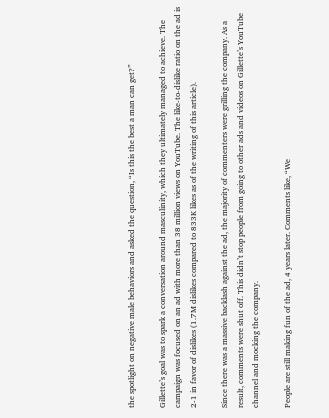the spotlight on negative male behaviors and asked the question, “Is this the best a man can get?”

Gillette’s goal was to spark a conversation around masculinity, which they ultimately managed to achieve. The campaign was focused on an ad with more than 38 million views on YouTube. The like-to-dislike ratio on the ad is 2-1 in favor of dislikes (1.7M dislikes compared to 833K likes as of the writing of this article).

Since there was a massive backlash against the ad, the majority of commenters were grilling the company. As a result, comments were shut off. This didn’t stop people from going to other ads and videos on Gillette’s YouTube channel and mocking the company.

People are still making fun of the ad, 4 years later. Comments like, “We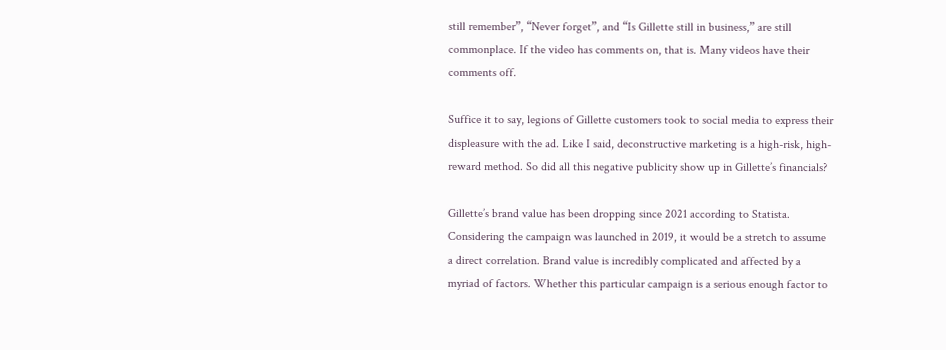still remember”, “Never forget”, and “Is Gillette still in business,” are still commonplace. If the video has comments on, that is. Many videos have their comments off.

Suffice it to say, legions of Gillette customers took to social media to express their displeasure with the ad. Like I said, deconstructive marketing is a high-risk, high-reward method. So did all this negative publicity show up in Gillette’s financials?

Gillette’s brand value has been dropping since 2021 according to Statista. Considering the campaign was launched in 2019, it would be a stretch to assume a direct correlation. Brand value is incredibly complicated and affected by a myriad of factors. Whether this particular campaign is a serious enough factor to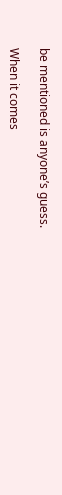be mentioned is anyone’s guess.

When it comes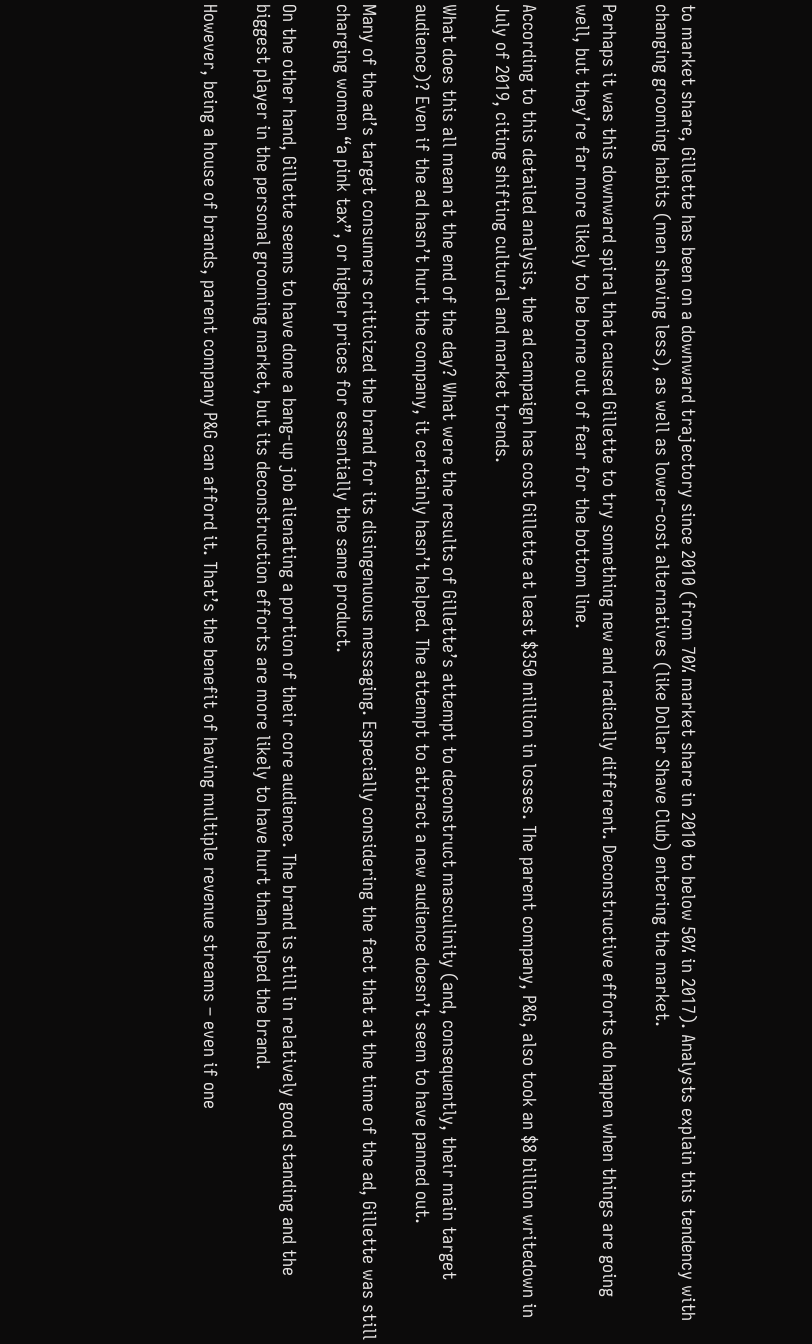to market share, Gillette has been on a downward trajectory since 2010 (from 70% market share in 2010 to below 50% in 2017). Analysts explain this tendency with changing grooming habits (men shaving less), as well as lower-cost alternatives (like Dollar Shave Club) entering the market.

Perhaps it was this downward spiral that caused Gillette to try something new and radically different. Deconstructive efforts do happen when things are going well, but they’re far more likely to be borne out of fear for the bottom line.

According to this detailed analysis, the ad campaign has cost Gillette at least $350 million in losses. The parent company, P&G, also took an $8 billion writedown in July of 2019, citing shifting cultural and market trends.

What does this all mean at the end of the day? What were the results of Gillette’s attempt to deconstruct masculinity (and, consequently, their main target audience)? Even if the ad hasn’t hurt the company, it certainly hasn’t helped. The attempt to attract a new audience doesn’t seem to have panned out.

Many of the ad’s target consumers criticized the brand for its disingenuous messaging. Especially considering the fact that at the time of the ad, Gillette was still charging women “a pink tax”, or higher prices for essentially the same product.

On the other hand, Gillette seems to have done a bang-up job alienating a portion of their core audience. The brand is still in relatively good standing and the biggest player in the personal grooming market, but its deconstruction efforts are more likely to have hurt than helped the brand.

However, being a house of brands, parent company P&G can afford it. That’s the benefit of having multiple revenue streams – even if one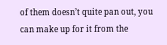of them doesn’t quite pan out, you can make up for it from the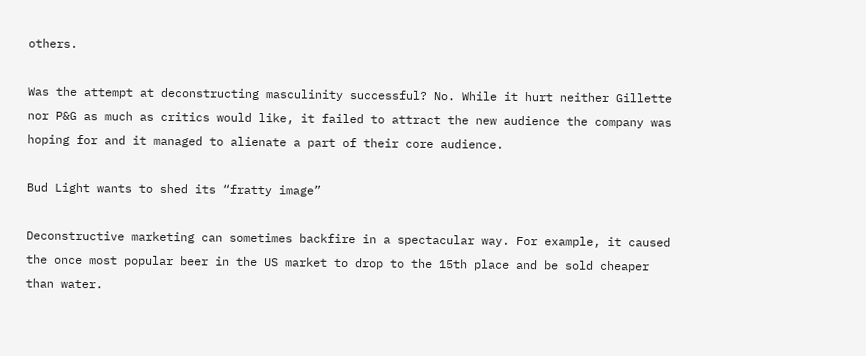others.

Was the attempt at deconstructing masculinity successful? No. While it hurt neither Gillette nor P&G as much as critics would like, it failed to attract the new audience the company was hoping for and it managed to alienate a part of their core audience.

Bud Light wants to shed its “fratty image”

Deconstructive marketing can sometimes backfire in a spectacular way. For example, it caused the once most popular beer in the US market to drop to the 15th place and be sold cheaper than water.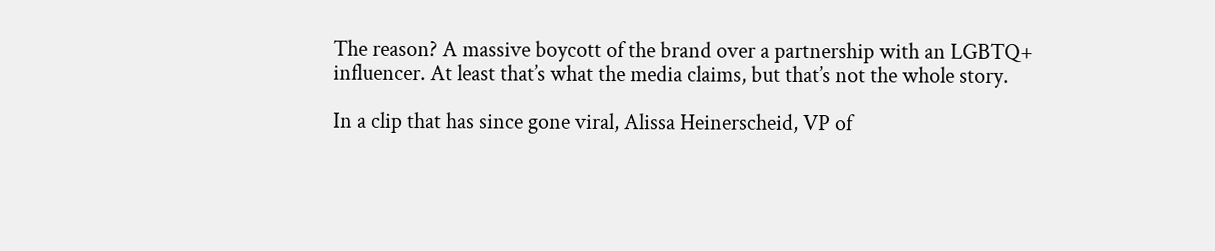The reason? A massive boycott of the brand over a partnership with an LGBTQ+ influencer. At least that’s what the media claims, but that’s not the whole story.

In a clip that has since gone viral, Alissa Heinerscheid, VP of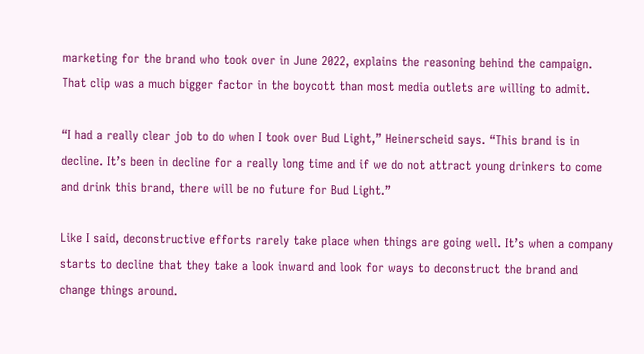marketing for the brand who took over in June 2022, explains the reasoning behind the campaign. That clip was a much bigger factor in the boycott than most media outlets are willing to admit.

“I had a really clear job to do when I took over Bud Light,” Heinerscheid says. “This brand is in decline. It’s been in decline for a really long time and if we do not attract young drinkers to come and drink this brand, there will be no future for Bud Light.”

Like I said, deconstructive efforts rarely take place when things are going well. It’s when a company starts to decline that they take a look inward and look for ways to deconstruct the brand and change things around.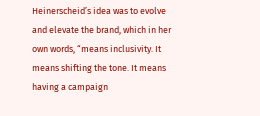Heinerscheid’s idea was to evolve and elevate the brand, which in her own words, “means inclusivity. It means shifting the tone. It means having a campaign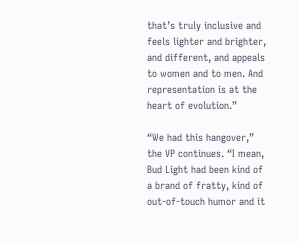that’s truly inclusive and feels lighter and brighter, and different, and appeals to women and to men. And representation is at the heart of evolution.”

“We had this hangover,” the VP continues. “I mean, Bud Light had been kind of a brand of fratty, kind of out-of-touch humor and it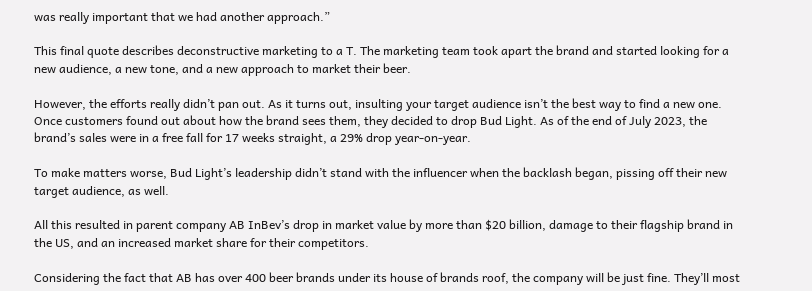was really important that we had another approach.”

This final quote describes deconstructive marketing to a T. The marketing team took apart the brand and started looking for a new audience, a new tone, and a new approach to market their beer.

However, the efforts really didn’t pan out. As it turns out, insulting your target audience isn’t the best way to find a new one. Once customers found out about how the brand sees them, they decided to drop Bud Light. As of the end of July 2023, the brand’s sales were in a free fall for 17 weeks straight, a 29% drop year-on-year.

To make matters worse, Bud Light’s leadership didn’t stand with the influencer when the backlash began, pissing off their new target audience, as well.

All this resulted in parent company AB InBev’s drop in market value by more than $20 billion, damage to their flagship brand in the US, and an increased market share for their competitors.

Considering the fact that AB has over 400 beer brands under its house of brands roof, the company will be just fine. They’ll most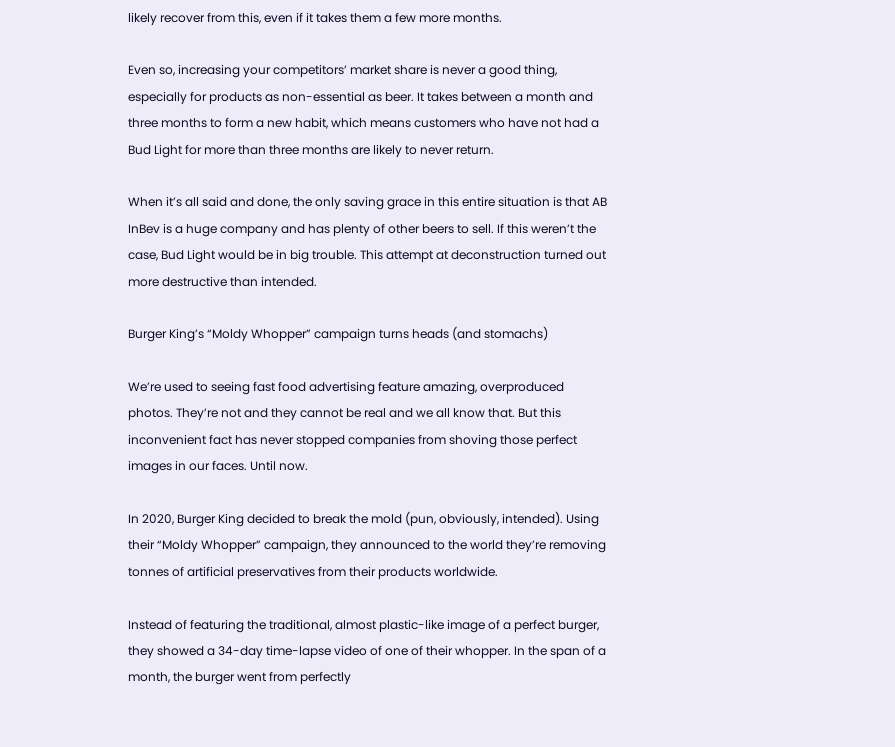likely recover from this, even if it takes them a few more months.

Even so, increasing your competitors’ market share is never a good thing, especially for products as non-essential as beer. It takes between a month and three months to form a new habit, which means customers who have not had a Bud Light for more than three months are likely to never return.

When it’s all said and done, the only saving grace in this entire situation is that AB InBev is a huge company and has plenty of other beers to sell. If this weren’t the case, Bud Light would be in big trouble. This attempt at deconstruction turned out more destructive than intended.

Burger King’s “Moldy Whopper” campaign turns heads (and stomachs)

We’re used to seeing fast food advertising feature amazing, overproduced photos. They’re not and they cannot be real and we all know that. But this inconvenient fact has never stopped companies from shoving those perfect images in our faces. Until now.

In 2020, Burger King decided to break the mold (pun, obviously, intended). Using their “Moldy Whopper” campaign, they announced to the world they’re removing tonnes of artificial preservatives from their products worldwide.

Instead of featuring the traditional, almost plastic-like image of a perfect burger, they showed a 34-day time-lapse video of one of their whopper. In the span of a month, the burger went from perfectly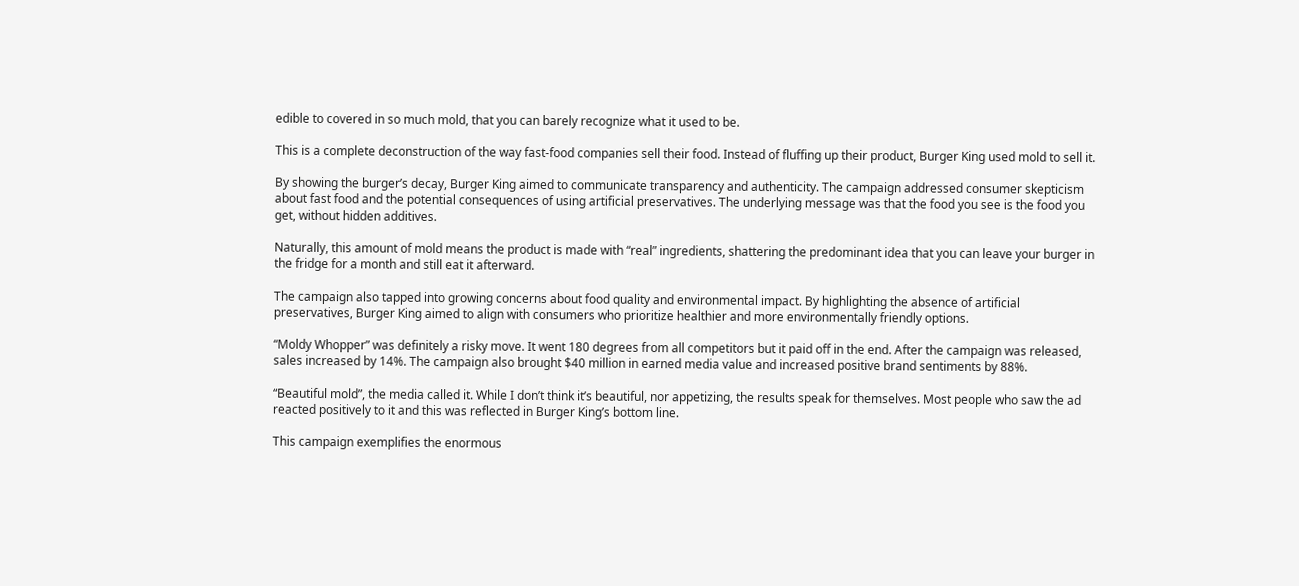edible to covered in so much mold, that you can barely recognize what it used to be.

This is a complete deconstruction of the way fast-food companies sell their food. Instead of fluffing up their product, Burger King used mold to sell it.

By showing the burger’s decay, Burger King aimed to communicate transparency and authenticity. The campaign addressed consumer skepticism about fast food and the potential consequences of using artificial preservatives. The underlying message was that the food you see is the food you get, without hidden additives.

Naturally, this amount of mold means the product is made with “real” ingredients, shattering the predominant idea that you can leave your burger in the fridge for a month and still eat it afterward.

The campaign also tapped into growing concerns about food quality and environmental impact. By highlighting the absence of artificial preservatives, Burger King aimed to align with consumers who prioritize healthier and more environmentally friendly options.

“Moldy Whopper” was definitely a risky move. It went 180 degrees from all competitors but it paid off in the end. After the campaign was released, sales increased by 14%. The campaign also brought $40 million in earned media value and increased positive brand sentiments by 88%.

“Beautiful mold”, the media called it. While I don’t think it’s beautiful, nor appetizing, the results speak for themselves. Most people who saw the ad reacted positively to it and this was reflected in Burger King’s bottom line.

This campaign exemplifies the enormous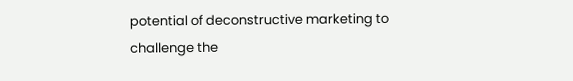potential of deconstructive marketing to challenge the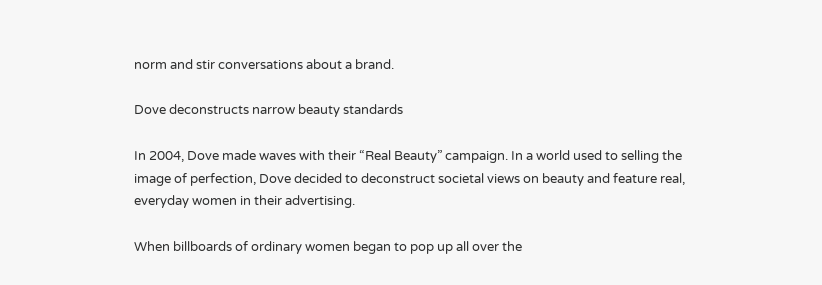norm and stir conversations about a brand.

Dove deconstructs narrow beauty standards

In 2004, Dove made waves with their “Real Beauty” campaign. In a world used to selling the image of perfection, Dove decided to deconstruct societal views on beauty and feature real, everyday women in their advertising.

When billboards of ordinary women began to pop up all over the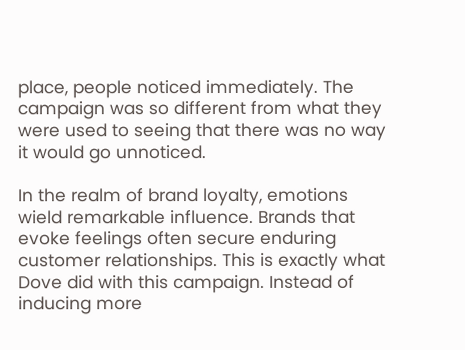place, people noticed immediately. The campaign was so different from what they were used to seeing that there was no way it would go unnoticed.

In the realm of brand loyalty, emotions wield remarkable influence. Brands that evoke feelings often secure enduring customer relationships. This is exactly what Dove did with this campaign. Instead of inducing more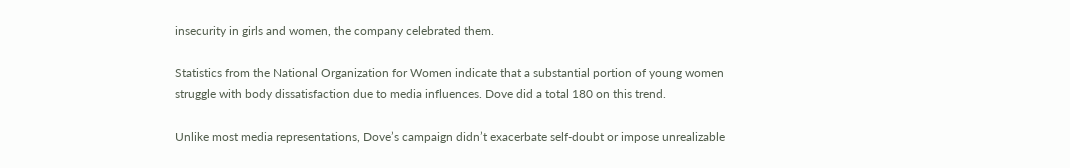insecurity in girls and women, the company celebrated them.

Statistics from the National Organization for Women indicate that a substantial portion of young women struggle with body dissatisfaction due to media influences. Dove did a total 180 on this trend.

Unlike most media representations, Dove’s campaign didn’t exacerbate self-doubt or impose unrealizable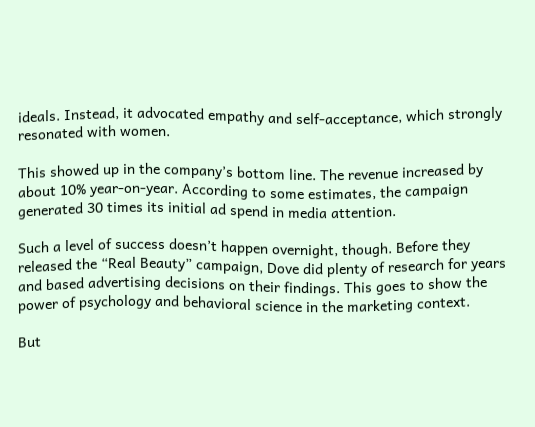ideals. Instead, it advocated empathy and self-acceptance, which strongly resonated with women.

This showed up in the company’s bottom line. The revenue increased by about 10% year-on-year. According to some estimates, the campaign generated 30 times its initial ad spend in media attention.

Such a level of success doesn’t happen overnight, though. Before they released the “Real Beauty” campaign, Dove did plenty of research for years and based advertising decisions on their findings. This goes to show the power of psychology and behavioral science in the marketing context.

But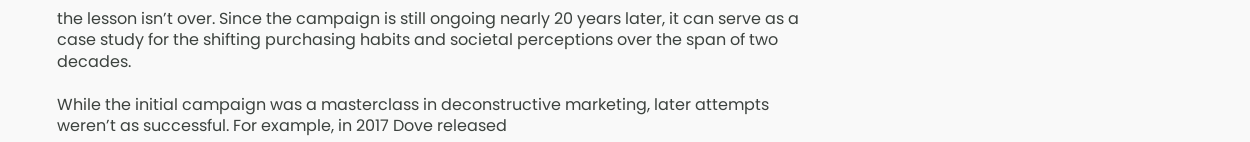the lesson isn’t over. Since the campaign is still ongoing nearly 20 years later, it can serve as a case study for the shifting purchasing habits and societal perceptions over the span of two decades.

While the initial campaign was a masterclass in deconstructive marketing, later attempts weren’t as successful. For example, in 2017 Dove released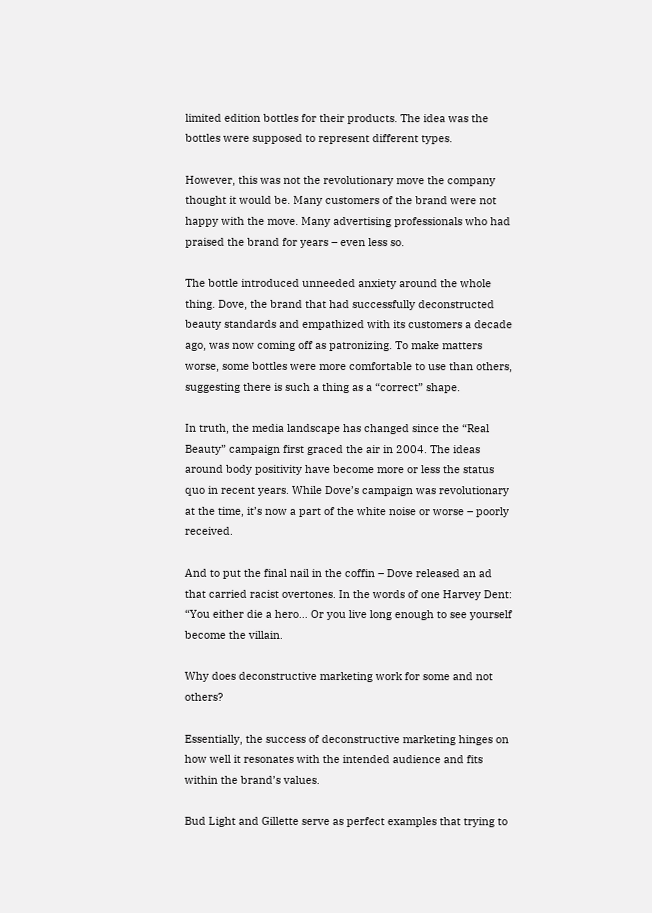limited edition bottles for their products. The idea was the bottles were supposed to represent different types.

However, this was not the revolutionary move the company thought it would be. Many customers of the brand were not happy with the move. Many advertising professionals who had praised the brand for years – even less so.

The bottle introduced unneeded anxiety around the whole thing. Dove, the brand that had successfully deconstructed beauty standards and empathized with its customers a decade ago, was now coming off as patronizing. To make matters worse, some bottles were more comfortable to use than others, suggesting there is such a thing as a “correct” shape.

In truth, the media landscape has changed since the “Real Beauty” campaign first graced the air in 2004. The ideas around body positivity have become more or less the status quo in recent years. While Dove’s campaign was revolutionary at the time, it’s now a part of the white noise or worse – poorly received.

And to put the final nail in the coffin – Dove released an ad that carried racist overtones. In the words of one Harvey Dent: “You either die a hero… Or you live long enough to see yourself become the villain.

Why does deconstructive marketing work for some and not others?

Essentially, the success of deconstructive marketing hinges on how well it resonates with the intended audience and fits within the brand’s values.

Bud Light and Gillette serve as perfect examples that trying to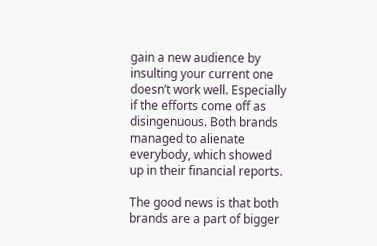gain a new audience by insulting your current one doesn’t work well. Especially if the efforts come off as disingenuous. Both brands managed to alienate everybody, which showed up in their financial reports.

The good news is that both brands are a part of bigger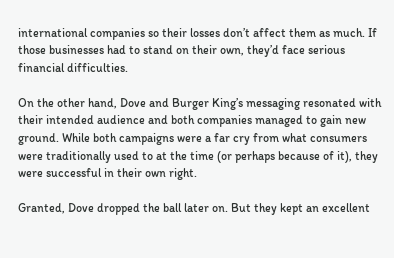international companies so their losses don’t affect them as much. If those businesses had to stand on their own, they’d face serious financial difficulties.

On the other hand, Dove and Burger King’s messaging resonated with their intended audience and both companies managed to gain new ground. While both campaigns were a far cry from what consumers were traditionally used to at the time (or perhaps because of it), they were successful in their own right.

Granted, Dove dropped the ball later on. But they kept an excellent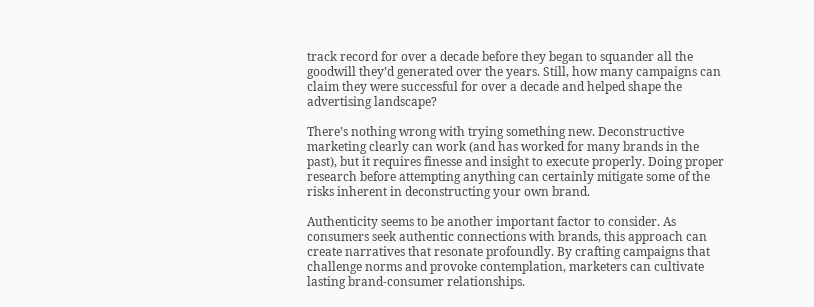track record for over a decade before they began to squander all the goodwill they’d generated over the years. Still, how many campaigns can claim they were successful for over a decade and helped shape the advertising landscape?

There’s nothing wrong with trying something new. Deconstructive marketing clearly can work (and has worked for many brands in the past), but it requires finesse and insight to execute properly. Doing proper research before attempting anything can certainly mitigate some of the risks inherent in deconstructing your own brand.

Authenticity seems to be another important factor to consider. As consumers seek authentic connections with brands, this approach can create narratives that resonate profoundly. By crafting campaigns that challenge norms and provoke contemplation, marketers can cultivate lasting brand-consumer relationships.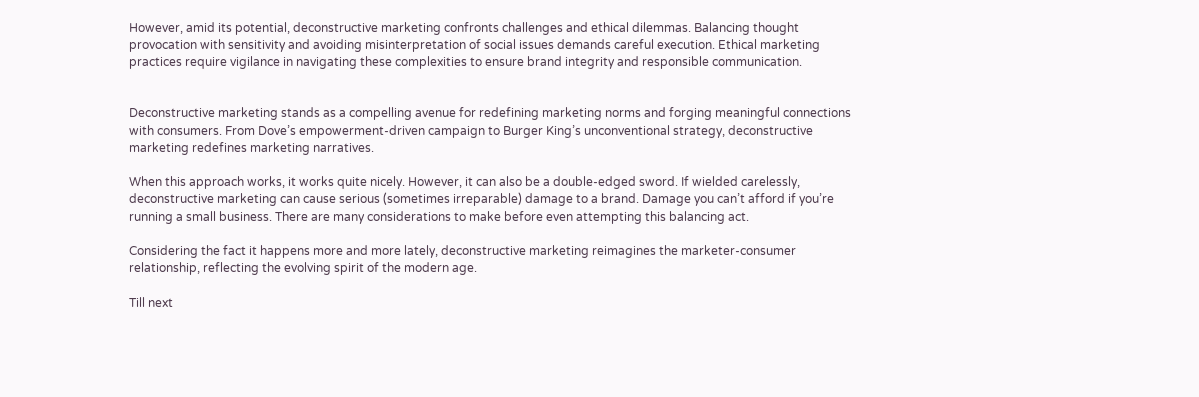However, amid its potential, deconstructive marketing confronts challenges and ethical dilemmas. Balancing thought provocation with sensitivity and avoiding misinterpretation of social issues demands careful execution. Ethical marketing practices require vigilance in navigating these complexities to ensure brand integrity and responsible communication.


Deconstructive marketing stands as a compelling avenue for redefining marketing norms and forging meaningful connections with consumers. From Dove’s empowerment-driven campaign to Burger King’s unconventional strategy, deconstructive marketing redefines marketing narratives.

When this approach works, it works quite nicely. However, it can also be a double-edged sword. If wielded carelessly, deconstructive marketing can cause serious (sometimes irreparable) damage to a brand. Damage you can’t afford if you’re running a small business. There are many considerations to make before even attempting this balancing act.

Considering the fact it happens more and more lately, deconstructive marketing reimagines the marketer-consumer relationship, reflecting the evolving spirit of the modern age.

Till next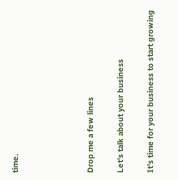time.




Drop me a few lines

Let's talk about your business

It's time for your business to start growing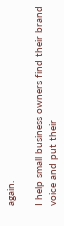again.

I help small business owners find their brand voice and put their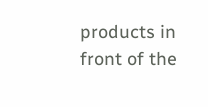products in front of the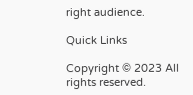right audience.

Quick Links

Copyright © 2023 All rights reserved.